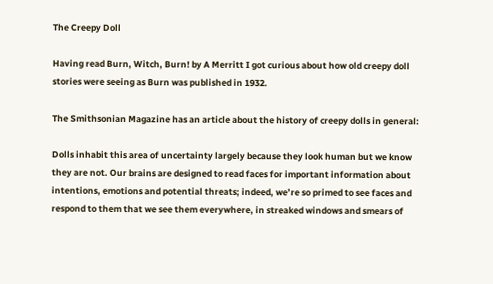The Creepy Doll

Having read Burn, Witch, Burn! by A Merritt I got curious about how old creepy doll stories were seeing as Burn was published in 1932.

The Smithsonian Magazine has an article about the history of creepy dolls in general:

Dolls inhabit this area of uncertainty largely because they look human but we know they are not. Our brains are designed to read faces for important information about intentions, emotions and potential threats; indeed, we’re so primed to see faces and respond to them that we see them everywhere, in streaked windows and smears of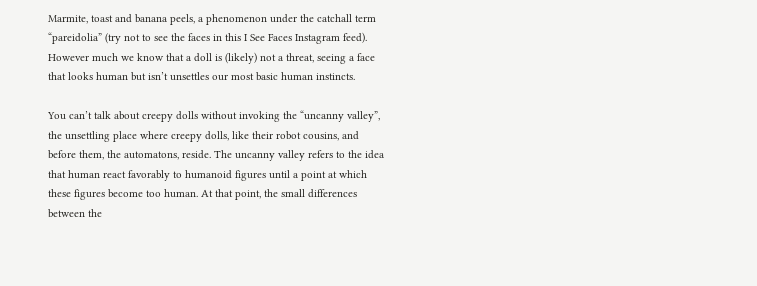Marmite, toast and banana peels, a phenomenon under the catchall term “pareidolia” (try not to see the faces in this I See Faces Instagram feed). However much we know that a doll is (likely) not a threat, seeing a face that looks human but isn’t unsettles our most basic human instincts.

You can’t talk about creepy dolls without invoking the “uncanny valley”, the unsettling place where creepy dolls, like their robot cousins, and before them, the automatons, reside. The uncanny valley refers to the idea that human react favorably to humanoid figures until a point at which these figures become too human. At that point, the small differences between the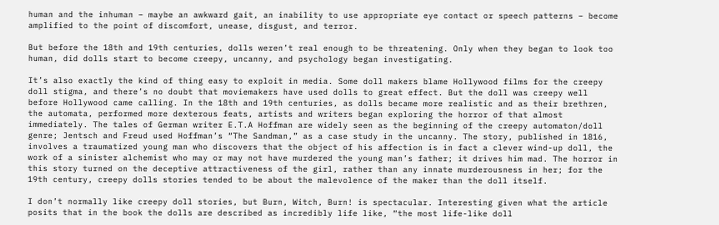human and the inhuman – maybe an awkward gait, an inability to use appropriate eye contact or speech patterns – become amplified to the point of discomfort, unease, disgust, and terror.

But before the 18th and 19th centuries, dolls weren’t real enough to be threatening. Only when they began to look too human, did dolls start to become creepy, uncanny, and psychology began investigating.

It’s also exactly the kind of thing easy to exploit in media. Some doll makers blame Hollywood films for the creepy doll stigma, and there’s no doubt that moviemakers have used dolls to great effect. But the doll was creepy well before Hollywood came calling. In the 18th and 19th centuries, as dolls became more realistic and as their brethren, the automata, performed more dexterous feats, artists and writers began exploring the horror of that almost immediately. The tales of German writer E.T.A Hoffman are widely seen as the beginning of the creepy automaton/doll genre; Jentsch and Freud used Hoffman’s “The Sandman,” as a case study in the uncanny. The story, published in 1816, involves a traumatized young man who discovers that the object of his affection is in fact a clever wind-up doll, the work of a sinister alchemist who may or may not have murdered the young man’s father; it drives him mad. The horror in this story turned on the deceptive attractiveness of the girl, rather than any innate murderousness in her; for the 19th century, creepy dolls stories tended to be about the malevolence of the maker than the doll itself.

I don’t normally like creepy doll stories, but Burn, Witch, Burn! is spectacular. Interesting given what the article posits that in the book the dolls are described as incredibly life like, “the most life-like doll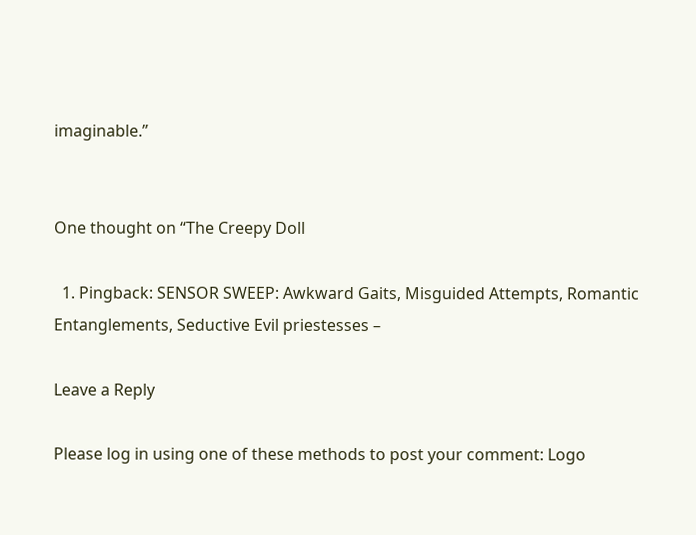imaginable.”


One thought on “The Creepy Doll

  1. Pingback: SENSOR SWEEP: Awkward Gaits, Misguided Attempts, Romantic Entanglements, Seductive Evil priestesses –

Leave a Reply

Please log in using one of these methods to post your comment: Logo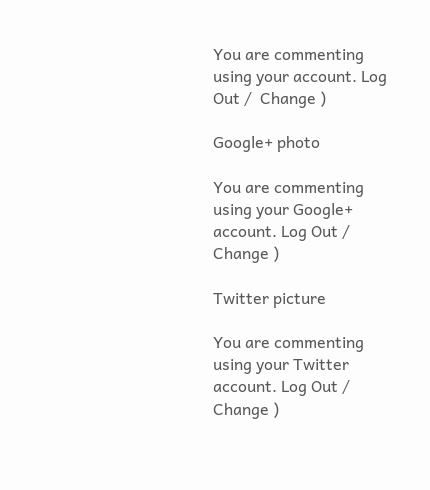You are commenting using your account. Log Out /  Change )

Google+ photo

You are commenting using your Google+ account. Log Out /  Change )

Twitter picture

You are commenting using your Twitter account. Log Out /  Change )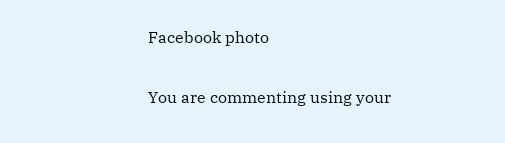Facebook photo

You are commenting using your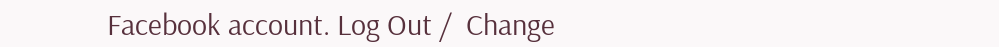Facebook account. Log Out /  Change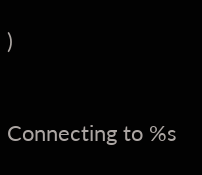)


Connecting to %s